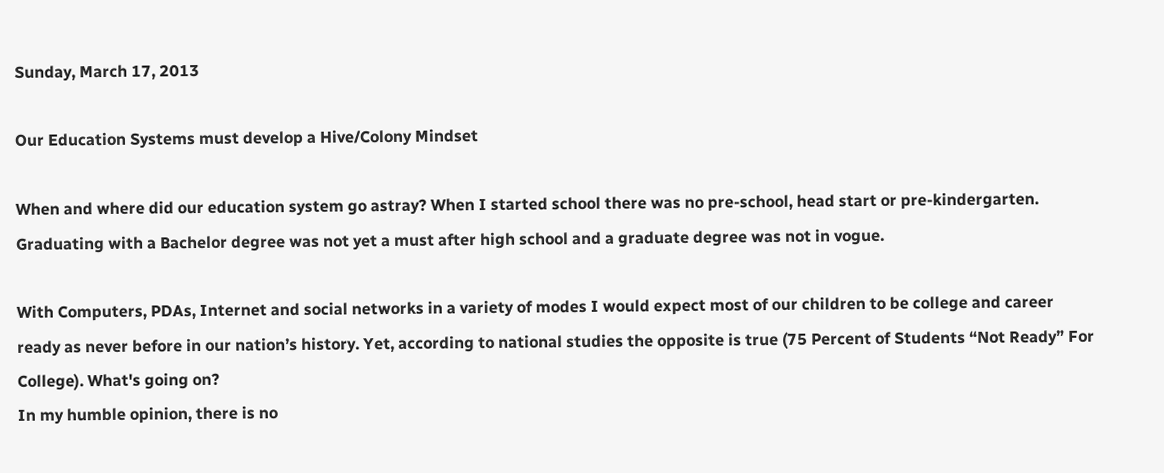Sunday, March 17, 2013

Our Education Systems must develop a Hive/Colony Mindset

When and where did our education system go astray? When I started school there was no pre-school, head start or pre-kindergarten. Graduating with a Bachelor degree was not yet a must after high school and a graduate degree was not in vogue.

With Computers, PDAs, Internet and social networks in a variety of modes I would expect most of our children to be college and career ready as never before in our nation’s history. Yet, according to national studies the opposite is true (75 Percent of Students “Not Ready” For College). What's going on?
In my humble opinion, there is no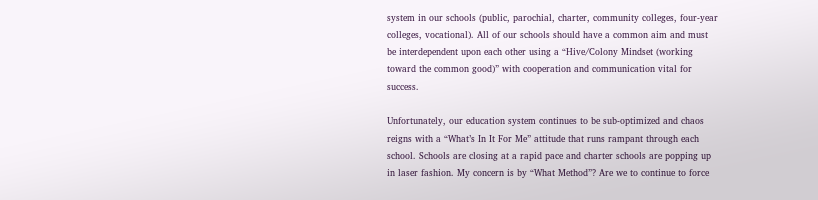system in our schools (public, parochial, charter, community colleges, four-year colleges, vocational). All of our schools should have a common aim and must be interdependent upon each other using a “Hive/Colony Mindset (working toward the common good)” with cooperation and communication vital for success.

Unfortunately, our education system continues to be sub-optimized and chaos reigns with a “What’s In It For Me” attitude that runs rampant through each school. Schools are closing at a rapid pace and charter schools are popping up in laser fashion. My concern is by “What Method”? Are we to continue to force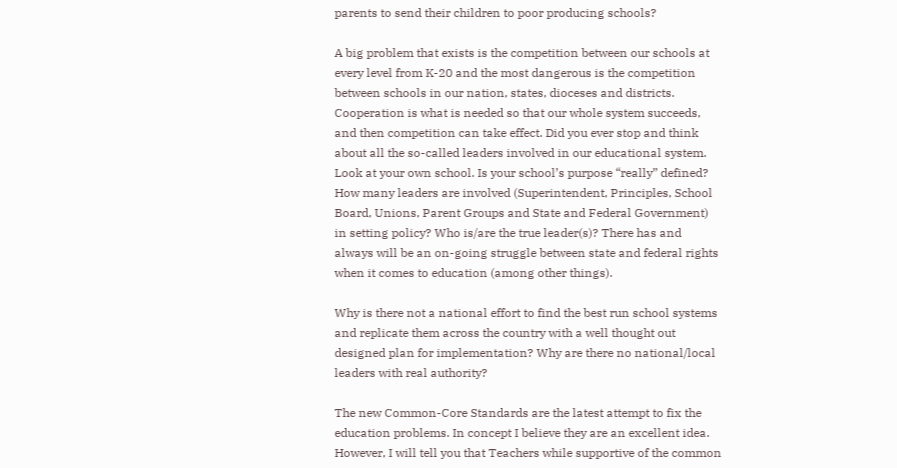parents to send their children to poor producing schools?

A big problem that exists is the competition between our schools at every level from K-20 and the most dangerous is the competition between schools in our nation, states, dioceses and districts. Cooperation is what is needed so that our whole system succeeds, and then competition can take effect. Did you ever stop and think about all the so-called leaders involved in our educational system. Look at your own school. Is your school’s purpose “really” defined? How many leaders are involved (Superintendent, Principles, School Board, Unions, Parent Groups and State and Federal Government) in setting policy? Who is/are the true leader(s)? There has and always will be an on-going struggle between state and federal rights when it comes to education (among other things).

Why is there not a national effort to find the best run school systems and replicate them across the country with a well thought out designed plan for implementation? Why are there no national/local leaders with real authority?

The new Common-Core Standards are the latest attempt to fix the education problems. In concept I believe they are an excellent idea. However, I will tell you that Teachers while supportive of the common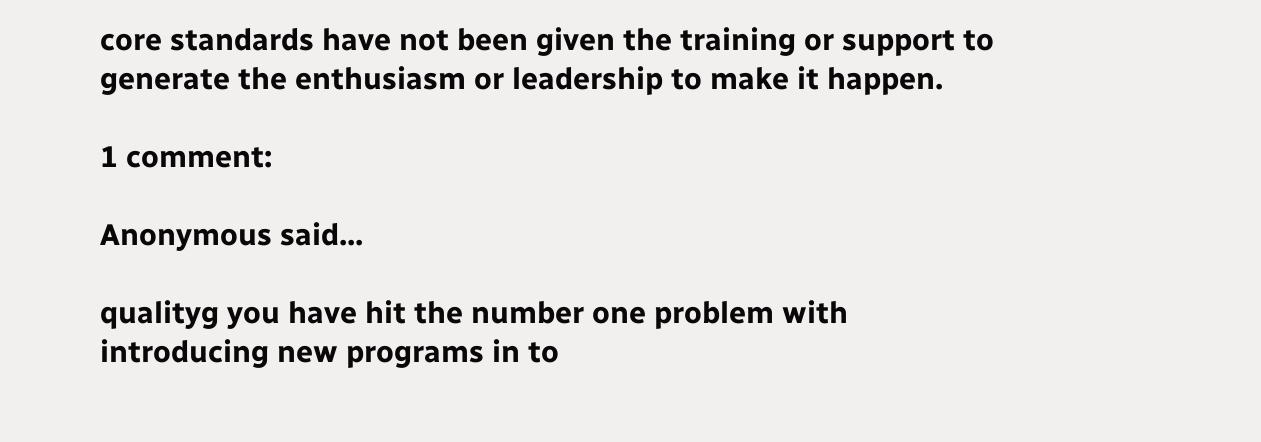core standards have not been given the training or support to generate the enthusiasm or leadership to make it happen.

1 comment:

Anonymous said...

qualityg you have hit the number one problem with introducing new programs in to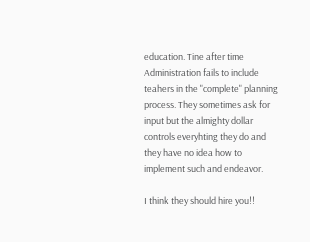education. Tine after time Administration fails to include teahers in the "complete" planning process. They sometimes ask for input but the almighty dollar controls everyhting they do and they have no idea how to implement such and endeavor.

I think they should hire you!!